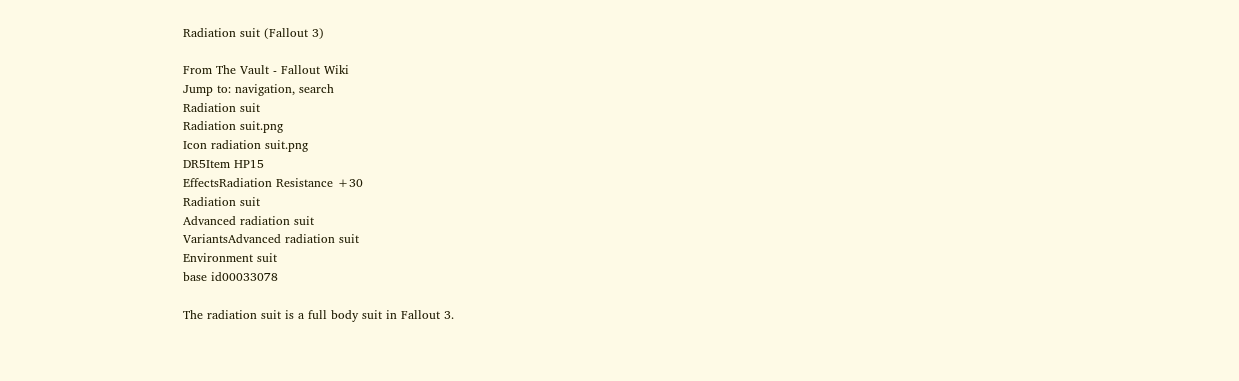Radiation suit (Fallout 3)

From The Vault - Fallout Wiki
Jump to: navigation, search
Radiation suit
Radiation suit.png
Icon radiation suit.png
DR5Item HP15
EffectsRadiation Resistance +30
Radiation suit
Advanced radiation suit
VariantsAdvanced radiation suit
Environment suit
base id00033078

The radiation suit is a full body suit in Fallout 3.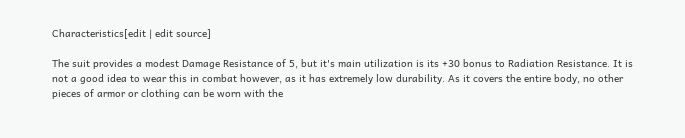Characteristics[edit | edit source]

The suit provides a modest Damage Resistance of 5, but it's main utilization is its +30 bonus to Radiation Resistance. It is not a good idea to wear this in combat however, as it has extremely low durability. As it covers the entire body, no other pieces of armor or clothing can be worn with the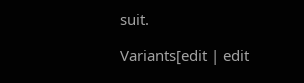suit.

Variants[edit | edit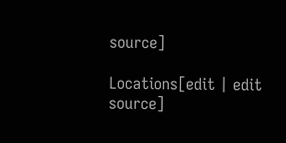source]

Locations[edit | edit source]